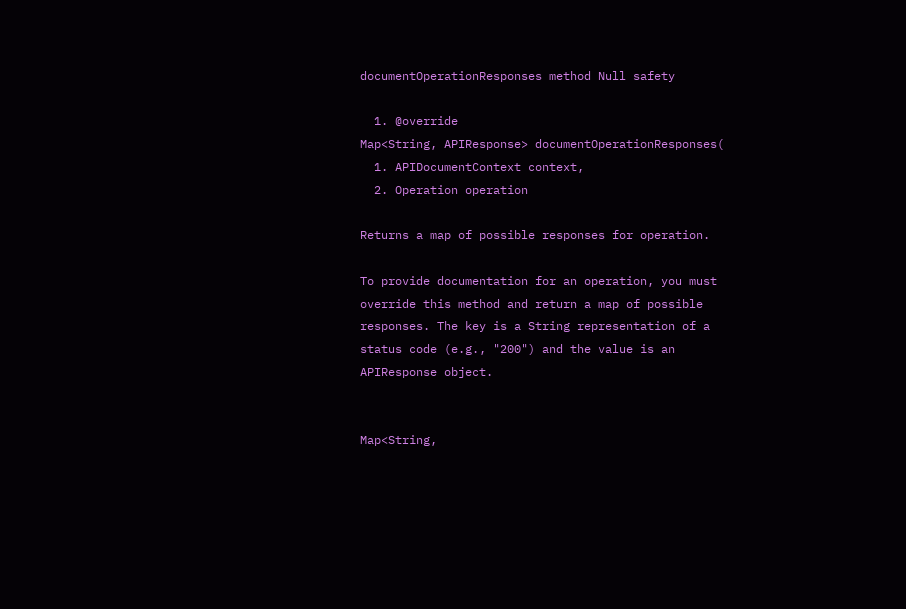documentOperationResponses method Null safety

  1. @override
Map<String, APIResponse> documentOperationResponses(
  1. APIDocumentContext context,
  2. Operation operation

Returns a map of possible responses for operation.

To provide documentation for an operation, you must override this method and return a map of possible responses. The key is a String representation of a status code (e.g., "200") and the value is an APIResponse object.


Map<String,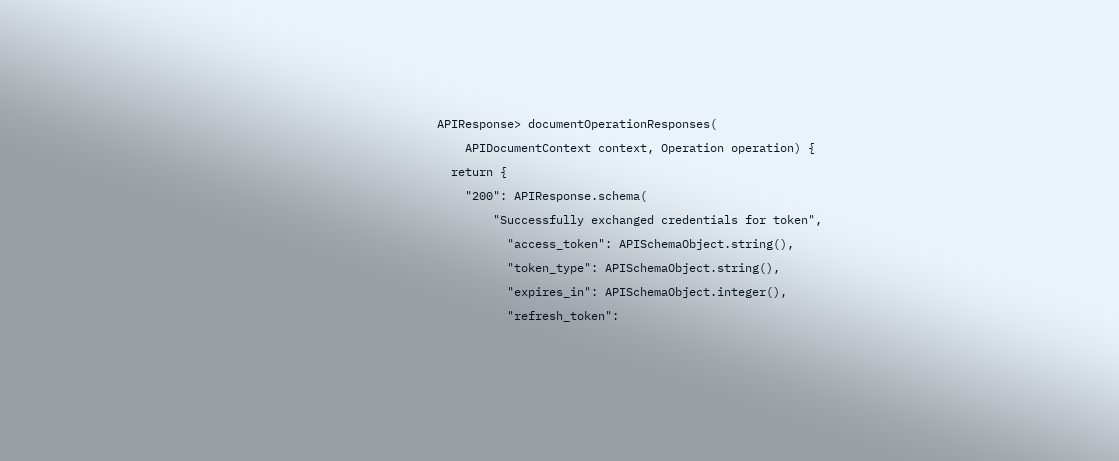APIResponse> documentOperationResponses(
    APIDocumentContext context, Operation operation) {
  return {
    "200": APIResponse.schema(
        "Successfully exchanged credentials for token",
          "access_token": APISchemaObject.string(),
          "token_type": APISchemaObject.string(),
          "expires_in": APISchemaObject.integer(),
          "refresh_token":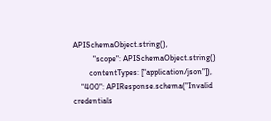APISchemaObject.string(),
          "scope": APISchemaObject.string()
        contentTypes: ["application/json"]),
    "400": APIResponse.schema("Invalid credentials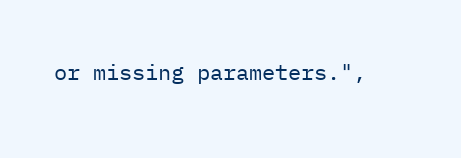or missing parameters.",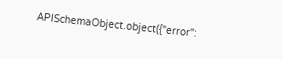APISchemaObject.object({"error":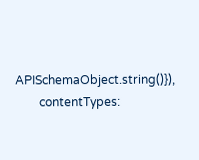APISchemaObject.string()}),
        contentTypes: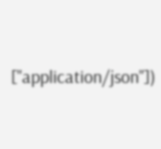["application/json"])